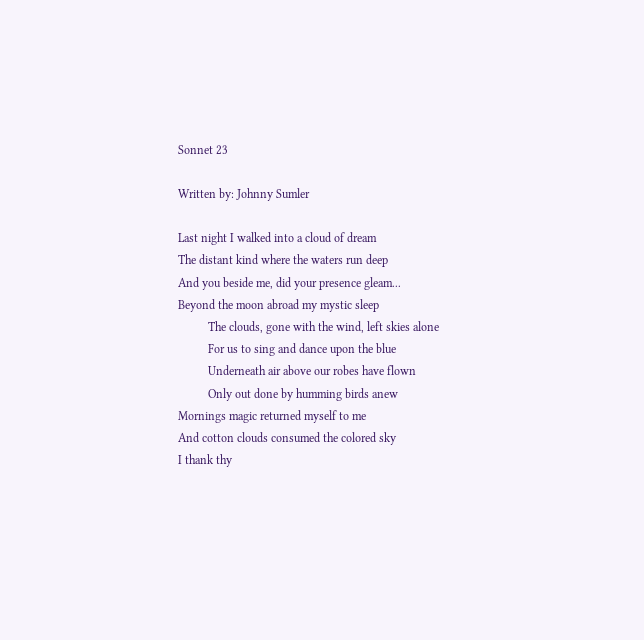Sonnet 23

Written by: Johnny Sumler

Last night I walked into a cloud of dream
The distant kind where the waters run deep
And you beside me, did your presence gleam...
Beyond the moon abroad my mystic sleep
          The clouds, gone with the wind, left skies alone
          For us to sing and dance upon the blue
          Underneath air above our robes have flown
          Only out done by humming birds anew
Mornings magic returned myself to me
And cotton clouds consumed the colored sky
I thank thy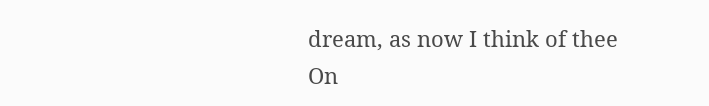dream, as now I think of thee
On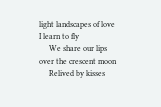light landscapes of love I learn to fly
     We share our lips over the crescent moon
     Relived by kisses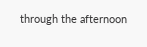through the afternoon